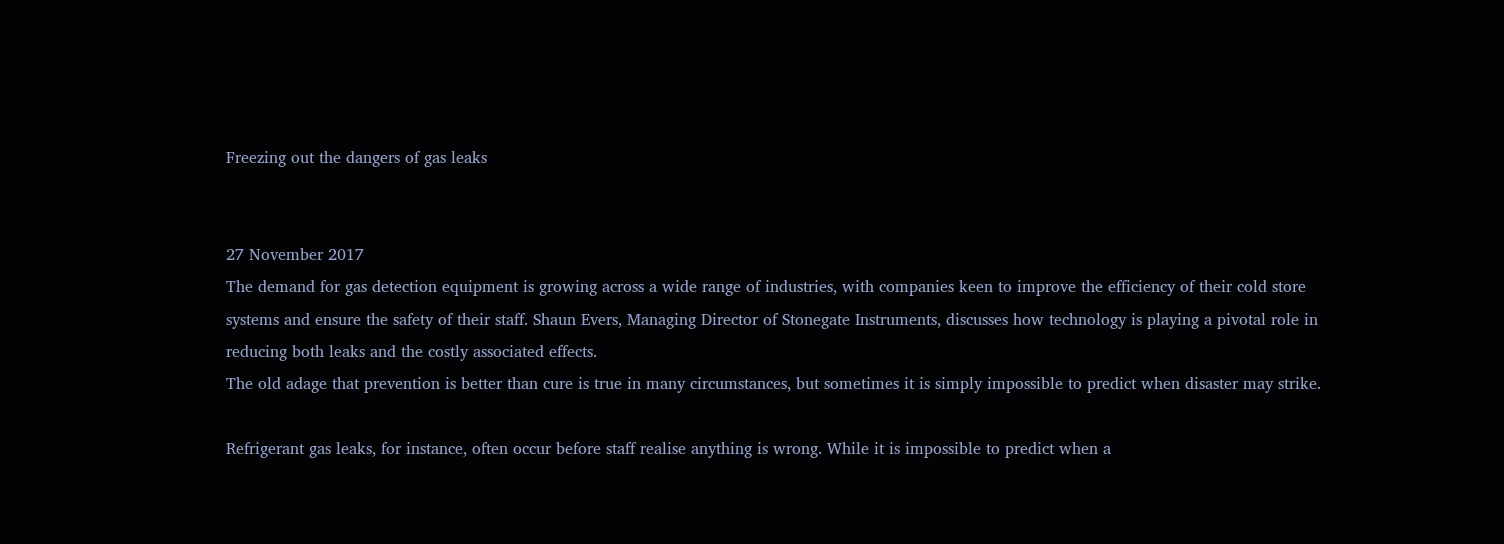Freezing out the dangers of gas leaks


27 November 2017
The demand for gas detection equipment is growing across a wide range of industries, with companies keen to improve the efficiency of their cold store systems and ensure the safety of their staff. Shaun Evers, Managing Director of Stonegate Instruments, discusses how technology is playing a pivotal role in reducing both leaks and the costly associated effects.
The old adage that prevention is better than cure is true in many circumstances, but sometimes it is simply impossible to predict when disaster may strike.

Refrigerant gas leaks, for instance, often occur before staff realise anything is wrong. While it is impossible to predict when a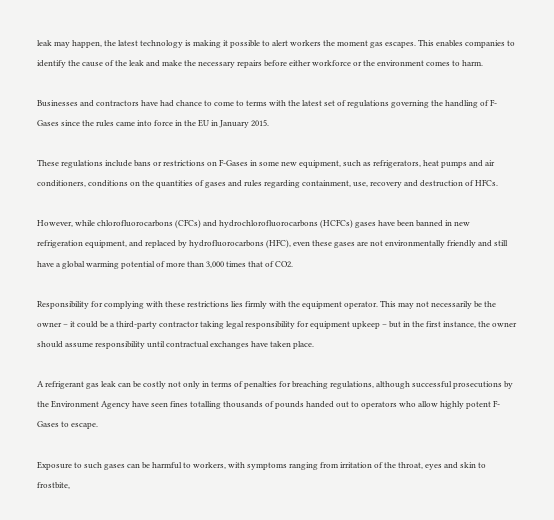leak may happen, the latest technology is making it possible to alert workers the moment gas escapes. This enables companies to identify the cause of the leak and make the necessary repairs before either workforce or the environment comes to harm.

Businesses and contractors have had chance to come to terms with the latest set of regulations governing the handling of F-Gases since the rules came into force in the EU in January 2015.

These regulations include bans or restrictions on F-Gases in some new equipment, such as refrigerators, heat pumps and air conditioners, conditions on the quantities of gases and rules regarding containment, use, recovery and destruction of HFCs.

However, while chlorofluorocarbons (CFCs) and hydrochlorofluorocarbons (HCFCs) gases have been banned in new refrigeration equipment, and replaced by hydrofluorocarbons (HFC), even these gases are not environmentally friendly and still have a global warming potential of more than 3,000 times that of CO2.

Responsibility for complying with these restrictions lies firmly with the equipment operator. This may not necessarily be the owner – it could be a third-party contractor taking legal responsibility for equipment upkeep – but in the first instance, the owner should assume responsibility until contractual exchanges have taken place.

A refrigerant gas leak can be costly not only in terms of penalties for breaching regulations, although successful prosecutions by the Environment Agency have seen fines totalling thousands of pounds handed out to operators who allow highly potent F-Gases to escape.

Exposure to such gases can be harmful to workers, with symptoms ranging from irritation of the throat, eyes and skin to frostbite,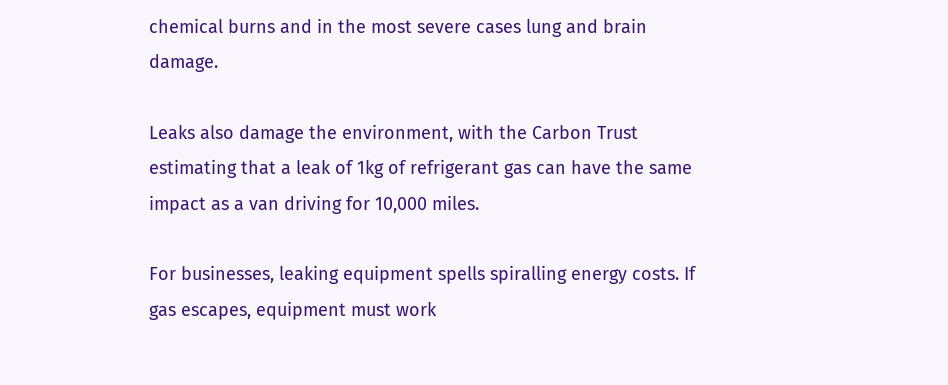chemical burns and in the most severe cases lung and brain damage.

Leaks also damage the environment, with the Carbon Trust estimating that a leak of 1kg of refrigerant gas can have the same impact as a van driving for 10,000 miles.

For businesses, leaking equipment spells spiralling energy costs. If gas escapes, equipment must work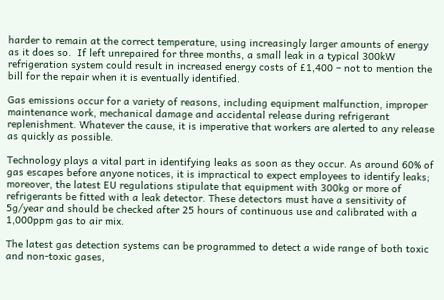harder to remain at the correct temperature, using increasingly larger amounts of energy as it does so.  If left unrepaired for three months, a small leak in a typical 300kW refrigeration system could result in increased energy costs of £1,400 – not to mention the bill for the repair when it is eventually identified.

Gas emissions occur for a variety of reasons, including equipment malfunction, improper maintenance work, mechanical damage and accidental release during refrigerant replenishment. Whatever the cause, it is imperative that workers are alerted to any release as quickly as possible.

Technology plays a vital part in identifying leaks as soon as they occur. As around 60% of gas escapes before anyone notices, it is impractical to expect employees to identify leaks; moreover, the latest EU regulations stipulate that equipment with 300kg or more of refrigerants be fitted with a leak detector. These detectors must have a sensitivity of 5g/year and should be checked after 25 hours of continuous use and calibrated with a 1,000ppm gas to air mix.

The latest gas detection systems can be programmed to detect a wide range of both toxic and non-toxic gases,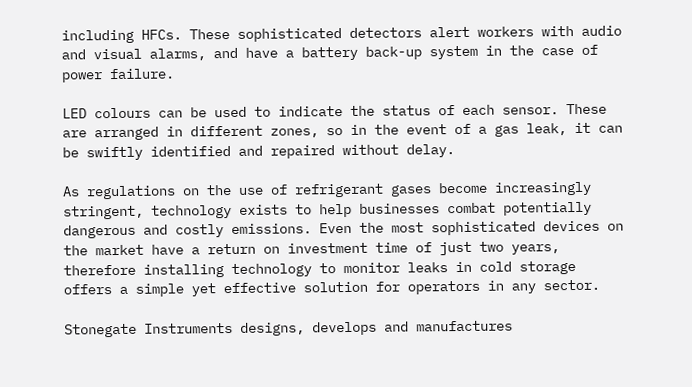including HFCs. These sophisticated detectors alert workers with audio and visual alarms, and have a battery back-up system in the case of power failure.

LED colours can be used to indicate the status of each sensor. These are arranged in different zones, so in the event of a gas leak, it can be swiftly identified and repaired without delay.

As regulations on the use of refrigerant gases become increasingly stringent, technology exists to help businesses combat potentially dangerous and costly emissions. Even the most sophisticated devices on the market have a return on investment time of just two years, therefore installing technology to monitor leaks in cold storage offers a simple yet effective solution for operators in any sector.

Stonegate Instruments designs, develops and manufactures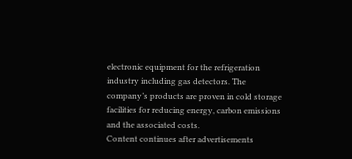electronic equipment for the refrigeration industry including gas detectors. The company’s products are proven in cold storage facilities for reducing energy, carbon emissions and the associated costs.
Content continues after advertisements